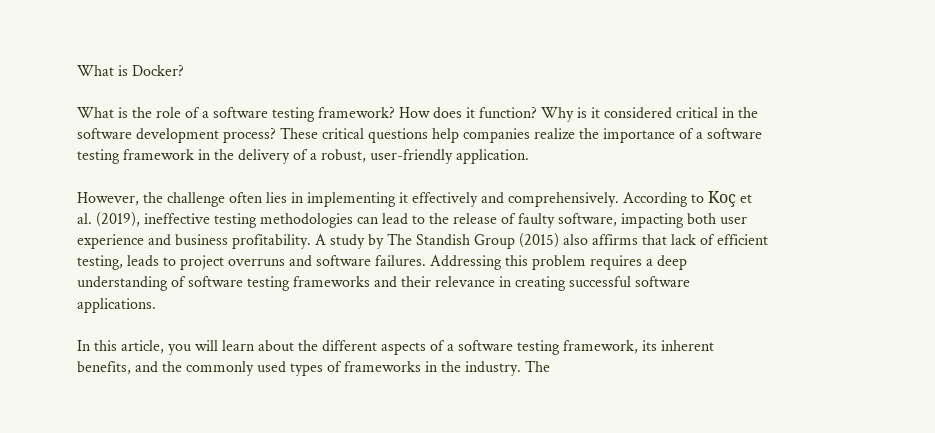What is Docker?

What is the role of a software testing framework? How does it function? Why is it considered critical in the software development process? These critical questions help companies realize the importance of a software testing framework in the delivery of a robust, user-friendly application.

However, the challenge often lies in implementing it effectively and comprehensively. According to Koç et al. (2019), ineffective testing methodologies can lead to the release of faulty software, impacting both user experience and business profitability. A study by The Standish Group (2015) also affirms that lack of efficient testing, leads to project overruns and software failures. Addressing this problem requires a deep understanding of software testing frameworks and their relevance in creating successful software applications.

In this article, you will learn about the different aspects of a software testing framework, its inherent benefits, and the commonly used types of frameworks in the industry. The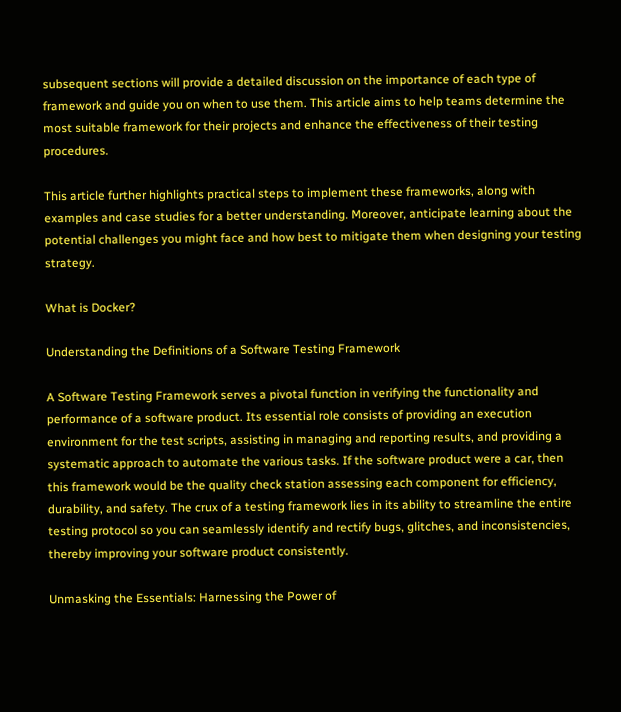subsequent sections will provide a detailed discussion on the importance of each type of framework and guide you on when to use them. This article aims to help teams determine the most suitable framework for their projects and enhance the effectiveness of their testing procedures.

This article further highlights practical steps to implement these frameworks, along with examples and case studies for a better understanding. Moreover, anticipate learning about the potential challenges you might face and how best to mitigate them when designing your testing strategy.

What is Docker?

Understanding the Definitions of a Software Testing Framework

A Software Testing Framework serves a pivotal function in verifying the functionality and performance of a software product. Its essential role consists of providing an execution environment for the test scripts, assisting in managing and reporting results, and providing a systematic approach to automate the various tasks. If the software product were a car, then this framework would be the quality check station assessing each component for efficiency, durability, and safety. The crux of a testing framework lies in its ability to streamline the entire testing protocol so you can seamlessly identify and rectify bugs, glitches, and inconsistencies, thereby improving your software product consistently.

Unmasking the Essentials: Harnessing the Power of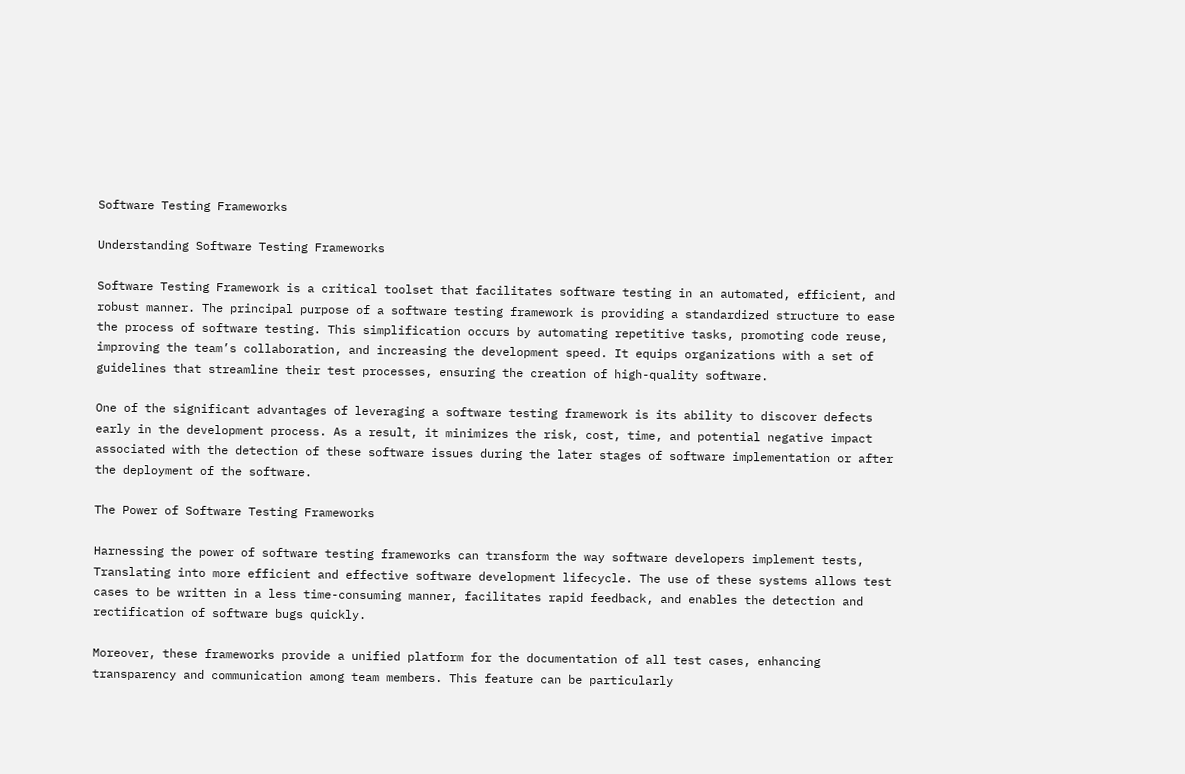Software Testing Frameworks

Understanding Software Testing Frameworks

Software Testing Framework is a critical toolset that facilitates software testing in an automated, efficient, and robust manner. The principal purpose of a software testing framework is providing a standardized structure to ease the process of software testing. This simplification occurs by automating repetitive tasks, promoting code reuse, improving the team’s collaboration, and increasing the development speed. It equips organizations with a set of guidelines that streamline their test processes, ensuring the creation of high-quality software.

One of the significant advantages of leveraging a software testing framework is its ability to discover defects early in the development process. As a result, it minimizes the risk, cost, time, and potential negative impact associated with the detection of these software issues during the later stages of software implementation or after the deployment of the software.

The Power of Software Testing Frameworks

Harnessing the power of software testing frameworks can transform the way software developers implement tests, Translating into more efficient and effective software development lifecycle. The use of these systems allows test cases to be written in a less time-consuming manner, facilitates rapid feedback, and enables the detection and rectification of software bugs quickly.

Moreover, these frameworks provide a unified platform for the documentation of all test cases, enhancing transparency and communication among team members. This feature can be particularly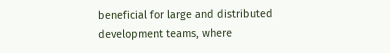beneficial for large and distributed development teams, where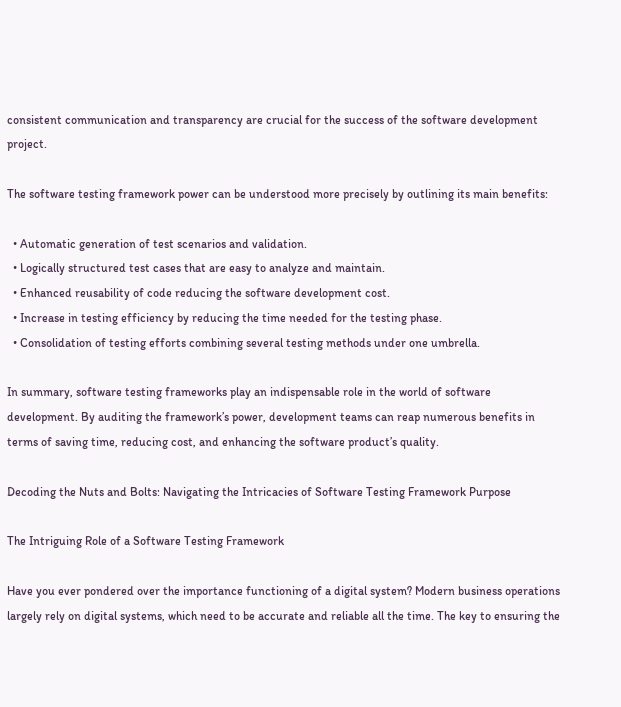consistent communication and transparency are crucial for the success of the software development project.

The software testing framework power can be understood more precisely by outlining its main benefits:

  • Automatic generation of test scenarios and validation.
  • Logically structured test cases that are easy to analyze and maintain.
  • Enhanced reusability of code reducing the software development cost.
  • Increase in testing efficiency by reducing the time needed for the testing phase.
  • Consolidation of testing efforts combining several testing methods under one umbrella.

In summary, software testing frameworks play an indispensable role in the world of software development. By auditing the framework’s power, development teams can reap numerous benefits in terms of saving time, reducing cost, and enhancing the software product’s quality.

Decoding the Nuts and Bolts: Navigating the Intricacies of Software Testing Framework Purpose

The Intriguing Role of a Software Testing Framework

Have you ever pondered over the importance functioning of a digital system? Modern business operations largely rely on digital systems, which need to be accurate and reliable all the time. The key to ensuring the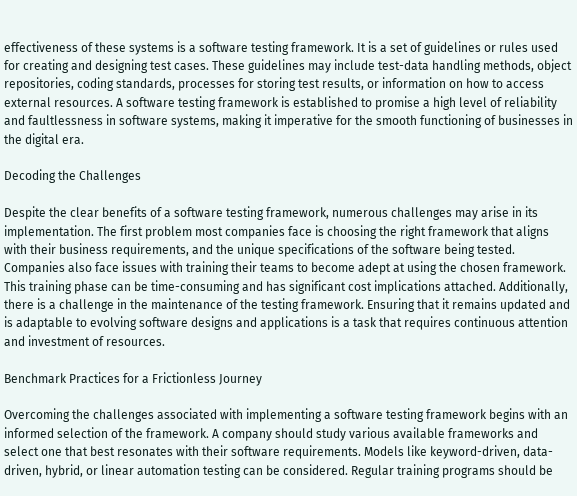effectiveness of these systems is a software testing framework. It is a set of guidelines or rules used for creating and designing test cases. These guidelines may include test-data handling methods, object repositories, coding standards, processes for storing test results, or information on how to access external resources. A software testing framework is established to promise a high level of reliability and faultlessness in software systems, making it imperative for the smooth functioning of businesses in the digital era.

Decoding the Challenges

Despite the clear benefits of a software testing framework, numerous challenges may arise in its implementation. The first problem most companies face is choosing the right framework that aligns with their business requirements, and the unique specifications of the software being tested. Companies also face issues with training their teams to become adept at using the chosen framework. This training phase can be time-consuming and has significant cost implications attached. Additionally, there is a challenge in the maintenance of the testing framework. Ensuring that it remains updated and is adaptable to evolving software designs and applications is a task that requires continuous attention and investment of resources.

Benchmark Practices for a Frictionless Journey

Overcoming the challenges associated with implementing a software testing framework begins with an informed selection of the framework. A company should study various available frameworks and select one that best resonates with their software requirements. Models like keyword-driven, data-driven, hybrid, or linear automation testing can be considered. Regular training programs should be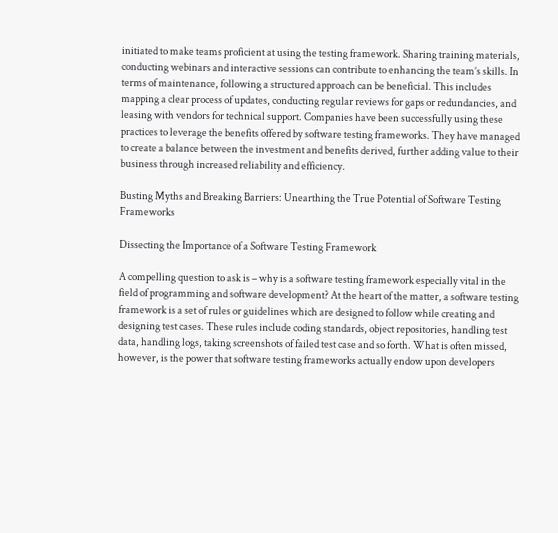initiated to make teams proficient at using the testing framework. Sharing training materials, conducting webinars and interactive sessions can contribute to enhancing the team’s skills. In terms of maintenance, following a structured approach can be beneficial. This includes mapping a clear process of updates, conducting regular reviews for gaps or redundancies, and leasing with vendors for technical support. Companies have been successfully using these practices to leverage the benefits offered by software testing frameworks. They have managed to create a balance between the investment and benefits derived, further adding value to their business through increased reliability and efficiency.

Busting Myths and Breaking Barriers: Unearthing the True Potential of Software Testing Frameworks

Dissecting the Importance of a Software Testing Framework

A compelling question to ask is – why is a software testing framework especially vital in the field of programming and software development? At the heart of the matter, a software testing framework is a set of rules or guidelines which are designed to follow while creating and designing test cases. These rules include coding standards, object repositories, handling test data, handling logs, taking screenshots of failed test case and so forth. What is often missed, however, is the power that software testing frameworks actually endow upon developers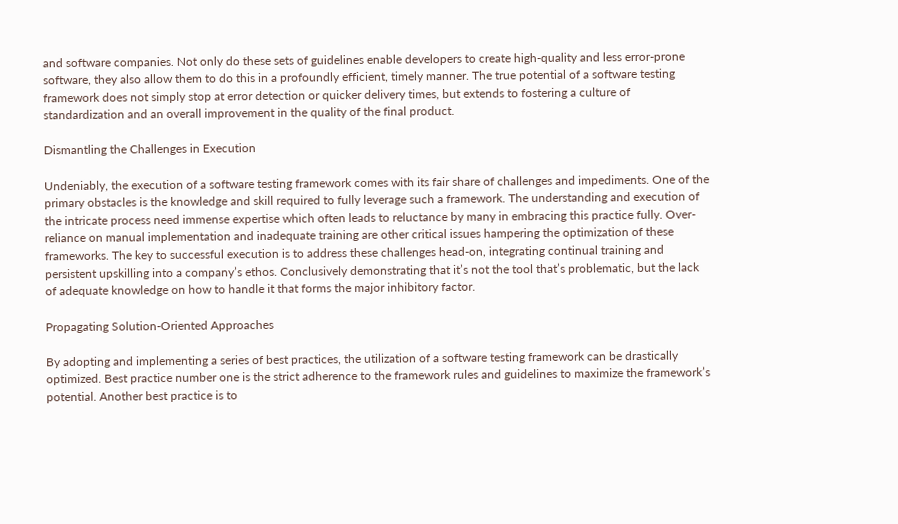and software companies. Not only do these sets of guidelines enable developers to create high-quality and less error-prone software, they also allow them to do this in a profoundly efficient, timely manner. The true potential of a software testing framework does not simply stop at error detection or quicker delivery times, but extends to fostering a culture of standardization and an overall improvement in the quality of the final product.

Dismantling the Challenges in Execution

Undeniably, the execution of a software testing framework comes with its fair share of challenges and impediments. One of the primary obstacles is the knowledge and skill required to fully leverage such a framework. The understanding and execution of the intricate process need immense expertise which often leads to reluctance by many in embracing this practice fully. Over-reliance on manual implementation and inadequate training are other critical issues hampering the optimization of these frameworks. The key to successful execution is to address these challenges head-on, integrating continual training and persistent upskilling into a company’s ethos. Conclusively demonstrating that it’s not the tool that’s problematic, but the lack of adequate knowledge on how to handle it that forms the major inhibitory factor.

Propagating Solution-Oriented Approaches

By adopting and implementing a series of best practices, the utilization of a software testing framework can be drastically optimized. Best practice number one is the strict adherence to the framework rules and guidelines to maximize the framework’s potential. Another best practice is to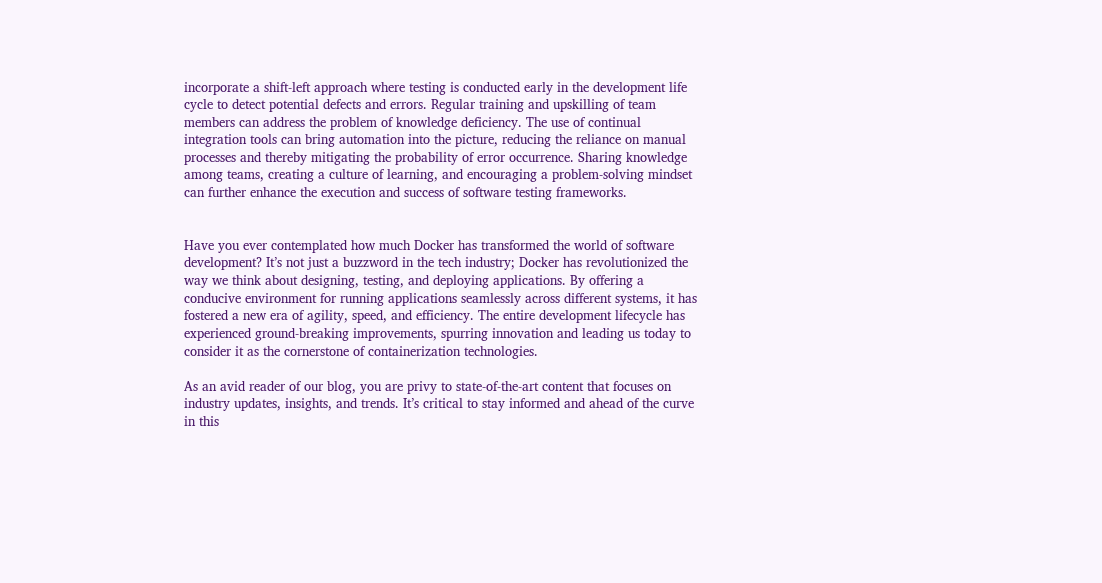incorporate a shift-left approach where testing is conducted early in the development life cycle to detect potential defects and errors. Regular training and upskilling of team members can address the problem of knowledge deficiency. The use of continual integration tools can bring automation into the picture, reducing the reliance on manual processes and thereby mitigating the probability of error occurrence. Sharing knowledge among teams, creating a culture of learning, and encouraging a problem-solving mindset can further enhance the execution and success of software testing frameworks.


Have you ever contemplated how much Docker has transformed the world of software development? It’s not just a buzzword in the tech industry; Docker has revolutionized the way we think about designing, testing, and deploying applications. By offering a conducive environment for running applications seamlessly across different systems, it has fostered a new era of agility, speed, and efficiency. The entire development lifecycle has experienced ground-breaking improvements, spurring innovation and leading us today to consider it as the cornerstone of containerization technologies.

As an avid reader of our blog, you are privy to state-of-the-art content that focuses on industry updates, insights, and trends. It’s critical to stay informed and ahead of the curve in this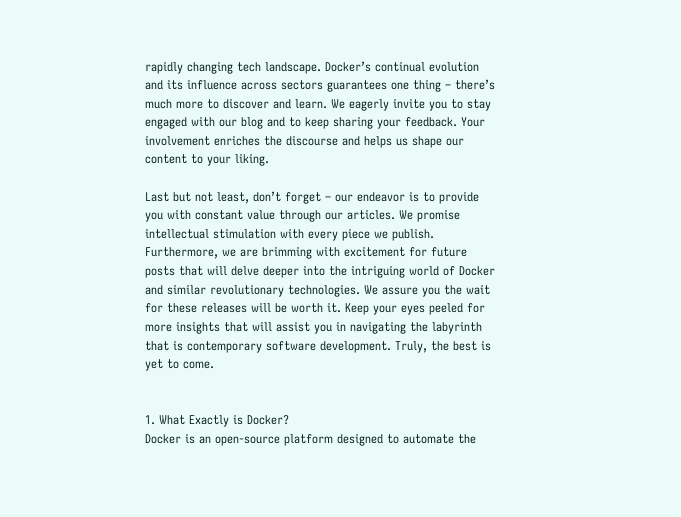rapidly changing tech landscape. Docker’s continual evolution and its influence across sectors guarantees one thing – there’s much more to discover and learn. We eagerly invite you to stay engaged with our blog and to keep sharing your feedback. Your involvement enriches the discourse and helps us shape our content to your liking.

Last but not least, don’t forget – our endeavor is to provide you with constant value through our articles. We promise intellectual stimulation with every piece we publish. Furthermore, we are brimming with excitement for future posts that will delve deeper into the intriguing world of Docker and similar revolutionary technologies. We assure you the wait for these releases will be worth it. Keep your eyes peeled for more insights that will assist you in navigating the labyrinth that is contemporary software development. Truly, the best is yet to come.


1. What Exactly is Docker?
Docker is an open-source platform designed to automate the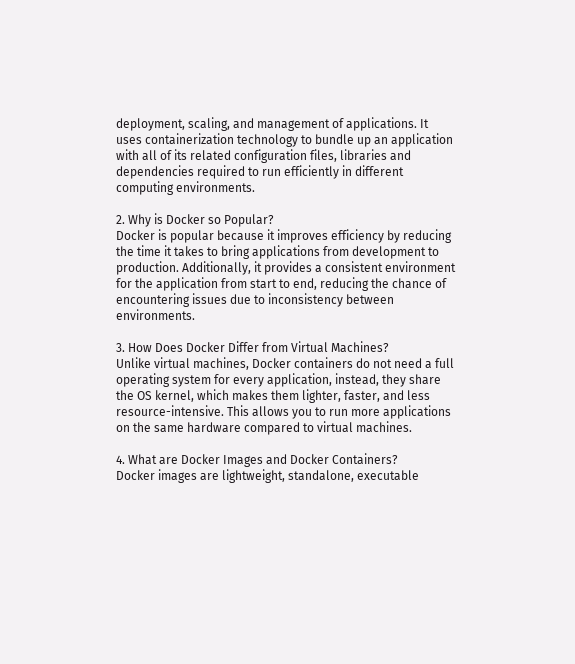deployment, scaling, and management of applications. It uses containerization technology to bundle up an application with all of its related configuration files, libraries and dependencies required to run efficiently in different computing environments.

2. Why is Docker so Popular?
Docker is popular because it improves efficiency by reducing the time it takes to bring applications from development to production. Additionally, it provides a consistent environment for the application from start to end, reducing the chance of encountering issues due to inconsistency between environments.

3. How Does Docker Differ from Virtual Machines?
Unlike virtual machines, Docker containers do not need a full operating system for every application, instead, they share the OS kernel, which makes them lighter, faster, and less resource-intensive. This allows you to run more applications on the same hardware compared to virtual machines.

4. What are Docker Images and Docker Containers?
Docker images are lightweight, standalone, executable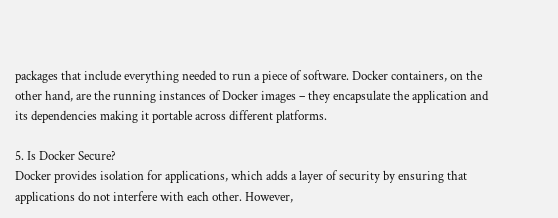packages that include everything needed to run a piece of software. Docker containers, on the other hand, are the running instances of Docker images – they encapsulate the application and its dependencies making it portable across different platforms.

5. Is Docker Secure?
Docker provides isolation for applications, which adds a layer of security by ensuring that applications do not interfere with each other. However,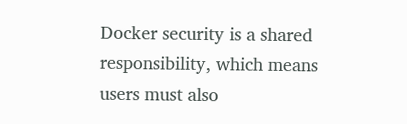Docker security is a shared responsibility, which means users must also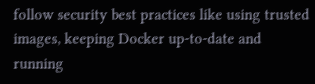follow security best practices like using trusted images, keeping Docker up-to-date and running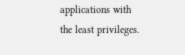applications with the least privileges.